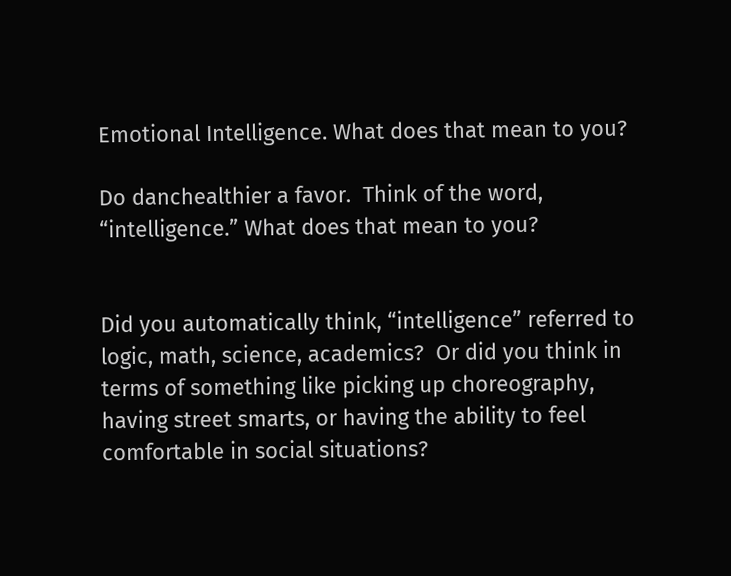Emotional Intelligence. What does that mean to you?

Do danchealthier a favor.  Think of the word, “intelligence.” What does that mean to you?


Did you automatically think, “intelligence” referred to logic, math, science, academics?  Or did you think in terms of something like picking up choreography, having street smarts, or having the ability to feel comfortable in social situations?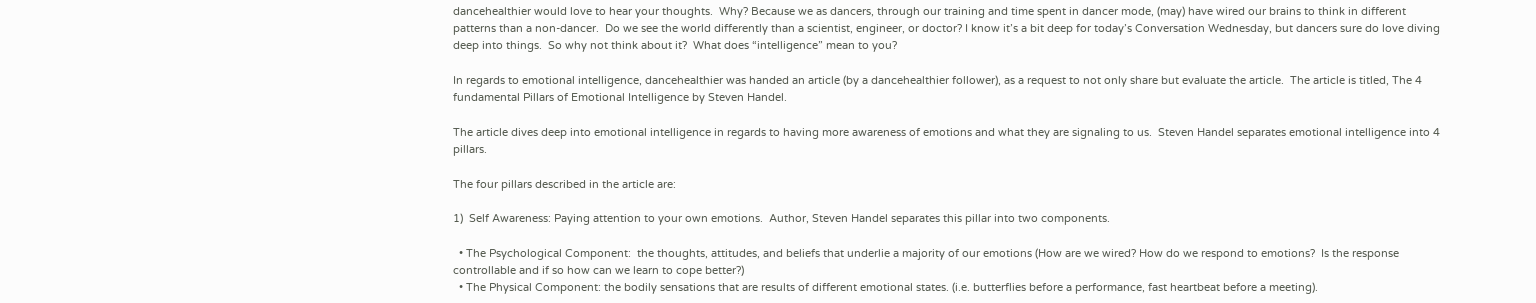dancehealthier would love to hear your thoughts.  Why? Because we as dancers, through our training and time spent in dancer mode, (may) have wired our brains to think in different patterns than a non-dancer.  Do we see the world differently than a scientist, engineer, or doctor? I know it’s a bit deep for today’s Conversation Wednesday, but dancers sure do love diving deep into things.  So why not think about it?  What does “intelligence” mean to you?

In regards to emotional intelligence, dancehealthier was handed an article (by a dancehealthier follower), as a request to not only share but evaluate the article.  The article is titled, The 4 fundamental Pillars of Emotional Intelligence by Steven Handel.

The article dives deep into emotional intelligence in regards to having more awareness of emotions and what they are signaling to us.  Steven Handel separates emotional intelligence into 4 pillars.

The four pillars described in the article are:

1)  Self Awareness: Paying attention to your own emotions.  Author, Steven Handel separates this pillar into two components.

  • The Psychological Component:  the thoughts, attitudes, and beliefs that underlie a majority of our emotions (How are we wired? How do we respond to emotions?  Is the response controllable and if so how can we learn to cope better?)
  • The Physical Component: the bodily sensations that are results of different emotional states. (i.e. butterflies before a performance, fast heartbeat before a meeting).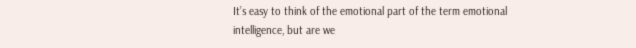It’s easy to think of the emotional part of the term emotional intelligence, but are we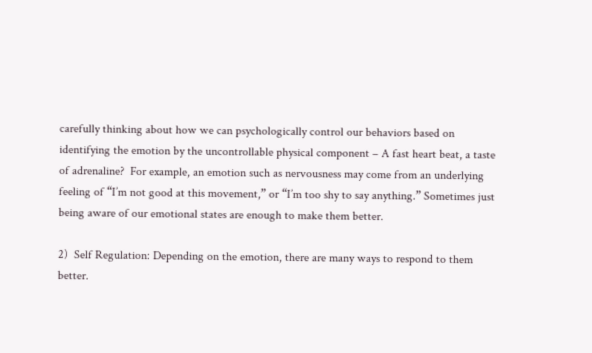carefully thinking about how we can psychologically control our behaviors based on identifying the emotion by the uncontrollable physical component – A fast heart beat, a taste of adrenaline?  For example, an emotion such as nervousness may come from an underlying feeling of “I’m not good at this movement,” or “I’m too shy to say anything.” Sometimes just being aware of our emotional states are enough to make them better.

2)  Self Regulation: Depending on the emotion, there are many ways to respond to them better.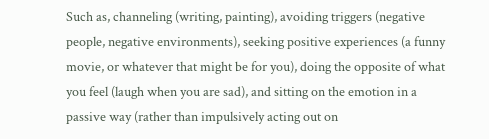Such as, channeling (writing, painting), avoiding triggers (negative people, negative environments), seeking positive experiences (a funny movie, or whatever that might be for you), doing the opposite of what you feel (laugh when you are sad), and sitting on the emotion in a passive way (rather than impulsively acting out on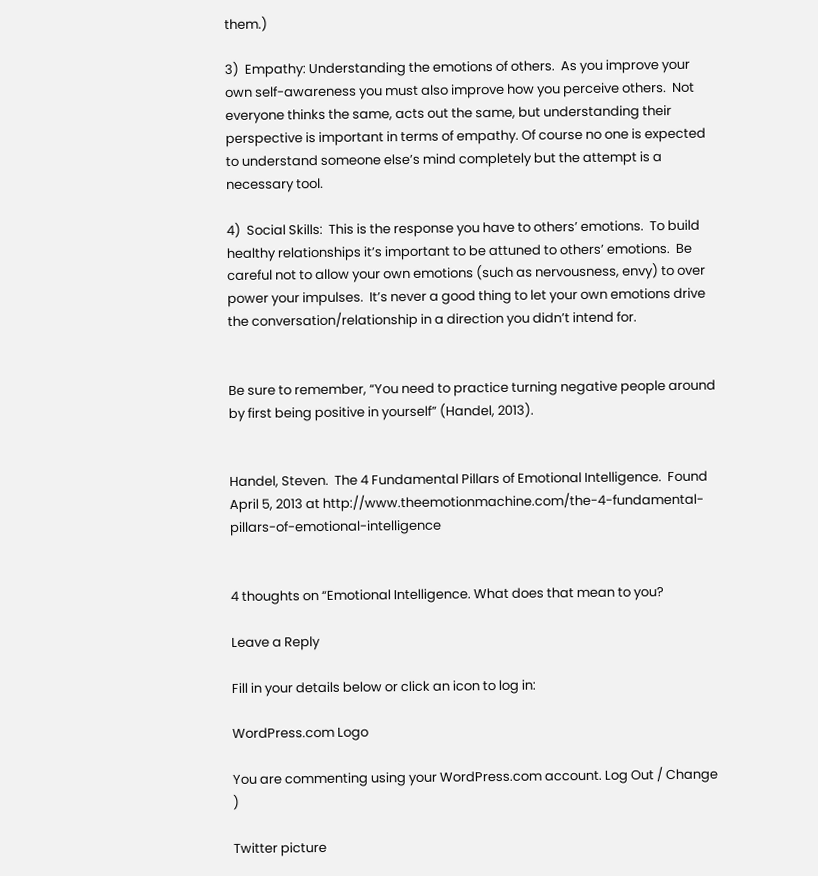them.)

3)  Empathy: Understanding the emotions of others.  As you improve your own self-awareness you must also improve how you perceive others.  Not everyone thinks the same, acts out the same, but understanding their perspective is important in terms of empathy. Of course no one is expected to understand someone else’s mind completely but the attempt is a necessary tool.

4)  Social Skills:  This is the response you have to others’ emotions.  To build healthy relationships it’s important to be attuned to others’ emotions.  Be careful not to allow your own emotions (such as nervousness, envy) to over power your impulses.  It’s never a good thing to let your own emotions drive the conversation/relationship in a direction you didn’t intend for.


Be sure to remember, “You need to practice turning negative people around by first being positive in yourself” (Handel, 2013).


Handel, Steven.  The 4 Fundamental Pillars of Emotional Intelligence.  Found April 5, 2013 at http://www.theemotionmachine.com/the-4-fundamental-pillars-of-emotional-intelligence


4 thoughts on “Emotional Intelligence. What does that mean to you?

Leave a Reply

Fill in your details below or click an icon to log in:

WordPress.com Logo

You are commenting using your WordPress.com account. Log Out / Change )

Twitter picture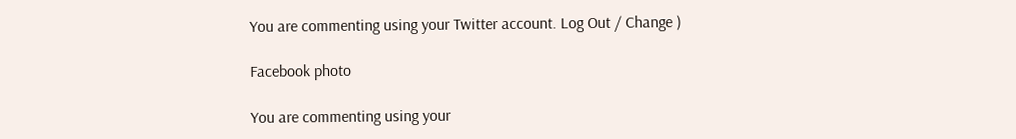You are commenting using your Twitter account. Log Out / Change )

Facebook photo

You are commenting using your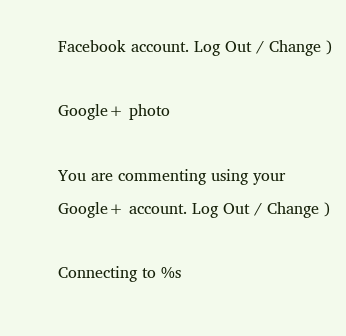Facebook account. Log Out / Change )

Google+ photo

You are commenting using your Google+ account. Log Out / Change )

Connecting to %s